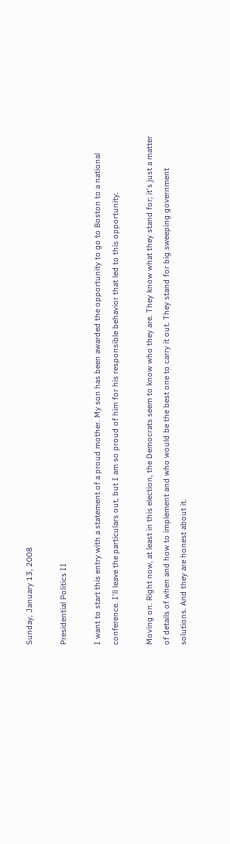Sunday, January 13, 2008

Presidential Politics II

I want to start this entry with a statement of a proud mother. My son has been awarded the opportunity to go to Boston to a national conference. I'll leave the particulars out, but I am so proud of him for his responsible behavior that led to this opportunity.

Moving on. Right now, at least in this election, the Democrats seem to know who they are. They know what they stand for; it's just a matter of details of when and how to implement and who would be the best one to carry it out. They stand for big sweeping government solutions. And they are honest about it.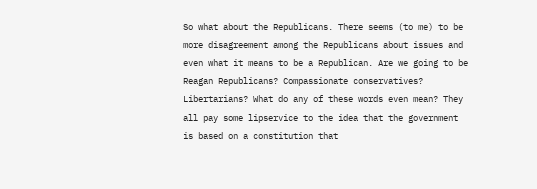So what about the Republicans. There seems (to me) to be more disagreement among the Republicans about issues and even what it means to be a Republican. Are we going to be Reagan Republicans? Compassionate conservatives? Libertarians? What do any of these words even mean? They all pay some lipservice to the idea that the government is based on a constitution that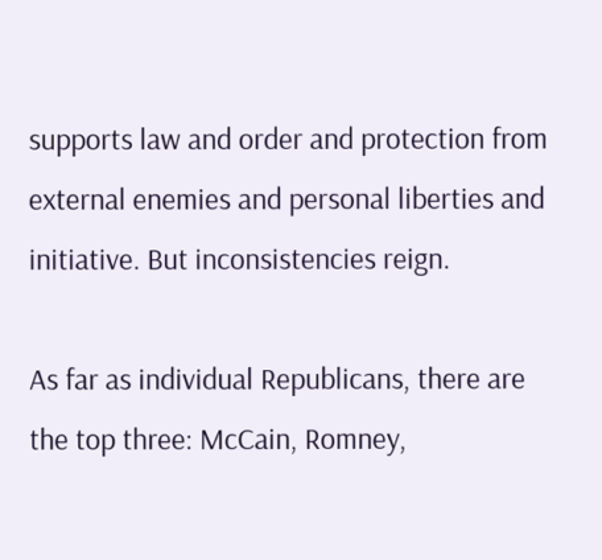supports law and order and protection from external enemies and personal liberties and initiative. But inconsistencies reign.

As far as individual Republicans, there are the top three: McCain, Romney,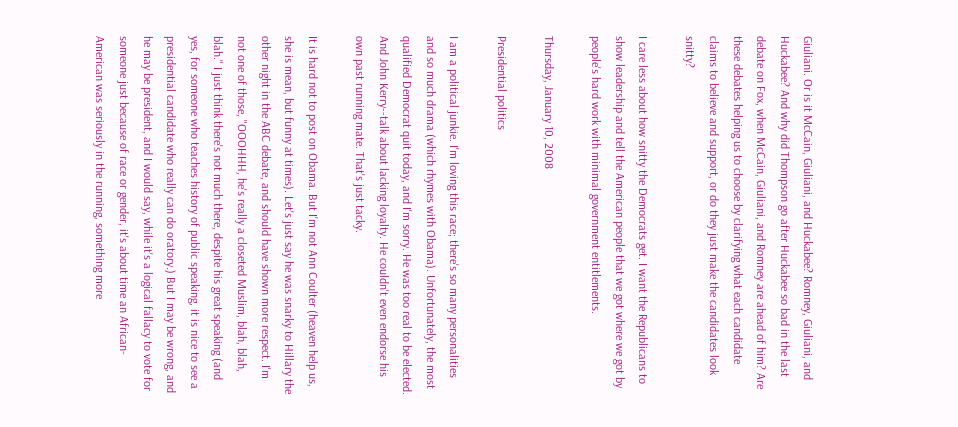Giuliani. Or is it McCain, Giuliani, and Huckabee? Romney, Giuliani, and Huckabee? And why did Thompson go after Huckabee so bad in the last debate on Fox, when McCain, Giuliani, and Romney are ahead of him? Are these debates helping us to choose by clarifying what each candidate claims to believe and support, or do they just make the candidates look snitty?

I care less about how snitty the Democrats get. I want the Republicans to show leadership and tell the American people that we got where we got by people's hard work with minimal government entitlements.

Thursday, January 10, 2008

Presidential politics

I am a political junkie. I'm loving this race; there's so many personalities and so much drama (which rhymes with Obama). Unfortunately, the most qualified Democrat quit today, and I'm sorry. He was too real to be elected. And John Kerry--talk about lacking loyalty. He couldn't even endorse his own past running mate. That's just tacky.

It is hard not to post on Obama. But I'm not Ann Coulter (heaven help us, she is mean, but funny at times). Let's just say he was snarky to Hillary the other night in the ABC debate, and should have shown more respect. I'm not one of those, "OOOHHH, he's really a closeted Muslim, blah, blah, blah." I just think there's not much there, despite his great speaking (and yes, for someone who teaches history of public speaking, it is nice to see a presidential candidate who really can do oratory.) But I may be wrong, and he may be president, and I would say, while it's a logical fallacy to vote for someone just because of race or gender, it's about time an African-American was seriously in the running, something more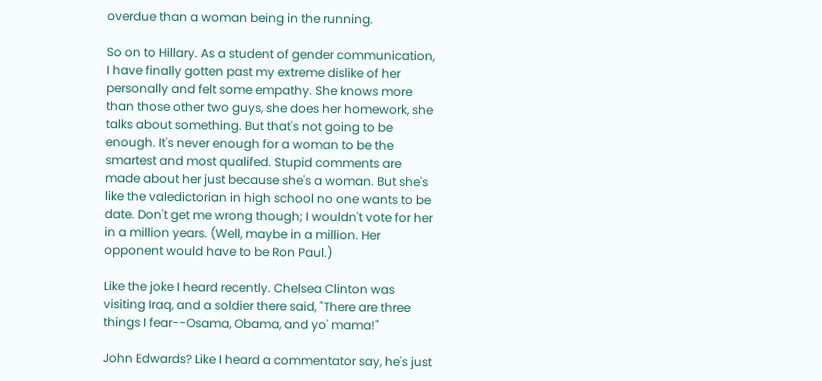overdue than a woman being in the running.

So on to Hillary. As a student of gender communication, I have finally gotten past my extreme dislike of her personally and felt some empathy. She knows more than those other two guys, she does her homework, she talks about something. But that's not going to be enough. It's never enough for a woman to be the smartest and most qualifed. Stupid comments are made about her just because she's a woman. But she's like the valedictorian in high school no one wants to be date. Don't get me wrong though; I wouldn't vote for her in a million years. (Well, maybe in a million. Her opponent would have to be Ron Paul.)

Like the joke I heard recently. Chelsea Clinton was visiting Iraq, and a soldier there said, "There are three things I fear--Osama, Obama, and yo' mama!"

John Edwards? Like I heard a commentator say, he's just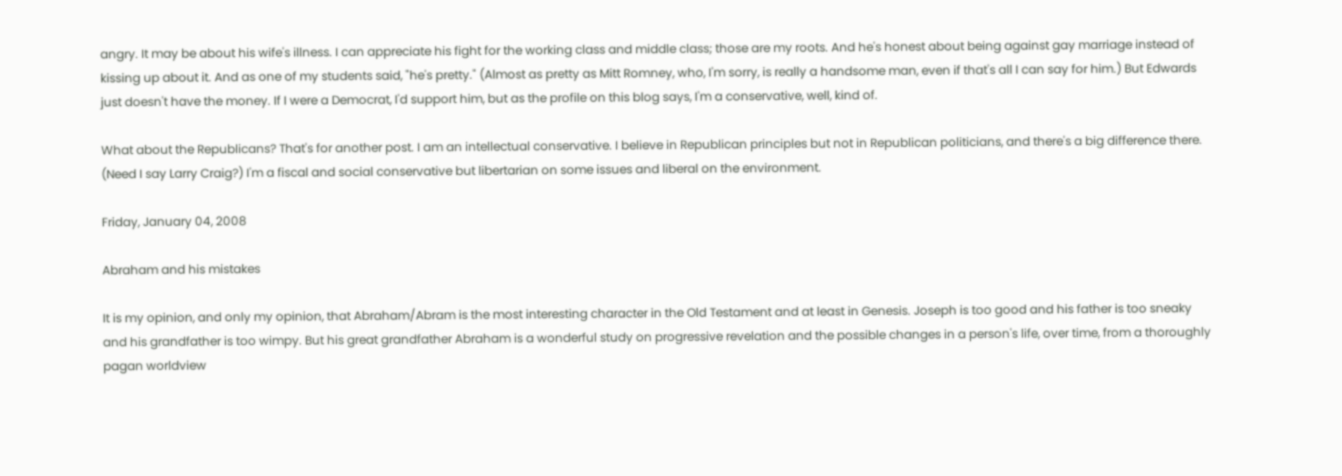angry. It may be about his wife's illness. I can appreciate his fight for the working class and middle class; those are my roots. And he's honest about being against gay marriage instead of kissing up about it. And as one of my students said, "he's pretty." (Almost as pretty as Mitt Romney, who, I'm sorry, is really a handsome man, even if that's all I can say for him.) But Edwards just doesn't have the money. If I were a Democrat, I'd support him, but as the profile on this blog says, I'm a conservative, well, kind of.

What about the Republicans? That's for another post. I am an intellectual conservative. I believe in Republican principles but not in Republican politicians, and there's a big difference there. (Need I say Larry Craig?) I'm a fiscal and social conservative but libertarian on some issues and liberal on the environment.

Friday, January 04, 2008

Abraham and his mistakes

It is my opinion, and only my opinion, that Abraham/Abram is the most interesting character in the Old Testament and at least in Genesis. Joseph is too good and his father is too sneaky and his grandfather is too wimpy. But his great grandfather Abraham is a wonderful study on progressive revelation and the possible changes in a person's life, over time, from a thoroughly pagan worldview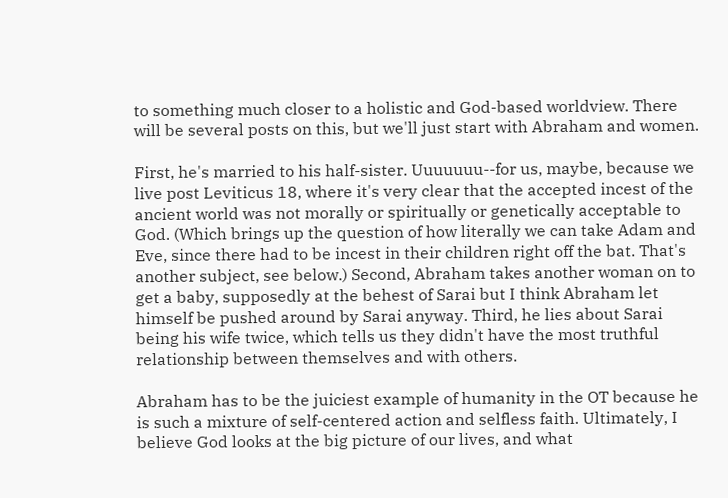to something much closer to a holistic and God-based worldview. There will be several posts on this, but we'll just start with Abraham and women.

First, he's married to his half-sister. Uuuuuuu--for us, maybe, because we live post Leviticus 18, where it's very clear that the accepted incest of the ancient world was not morally or spiritually or genetically acceptable to God. (Which brings up the question of how literally we can take Adam and Eve, since there had to be incest in their children right off the bat. That's another subject, see below.) Second, Abraham takes another woman on to get a baby, supposedly at the behest of Sarai but I think Abraham let himself be pushed around by Sarai anyway. Third, he lies about Sarai being his wife twice, which tells us they didn't have the most truthful relationship between themselves and with others.

Abraham has to be the juiciest example of humanity in the OT because he is such a mixture of self-centered action and selfless faith. Ultimately, I believe God looks at the big picture of our lives, and what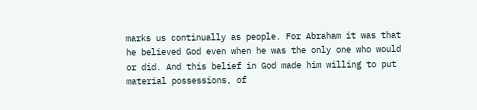marks us continually as people. For Abraham it was that he believed God even when he was the only one who would or did. And this belief in God made him willing to put material possessions, of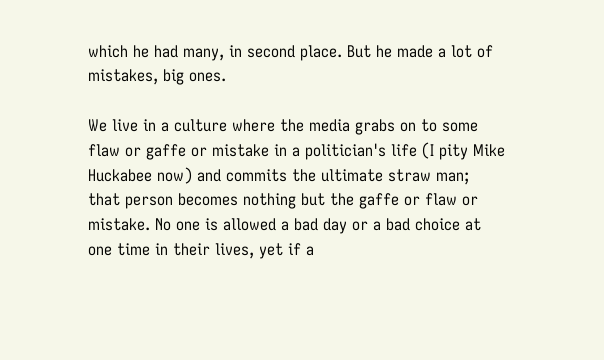which he had many, in second place. But he made a lot of mistakes, big ones.

We live in a culture where the media grabs on to some flaw or gaffe or mistake in a politician's life (I pity Mike Huckabee now) and commits the ultimate straw man; that person becomes nothing but the gaffe or flaw or mistake. No one is allowed a bad day or a bad choice at one time in their lives, yet if a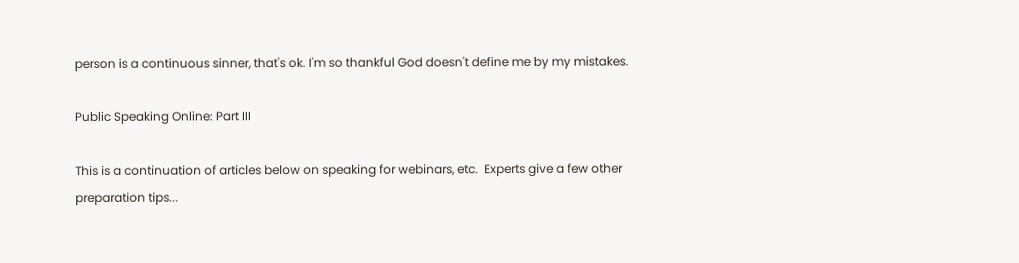person is a continuous sinner, that's ok. I'm so thankful God doesn't define me by my mistakes.

Public Speaking Online: Part III

This is a continuation of articles below on speaking for webinars, etc.  Experts give a few other preparation tips...